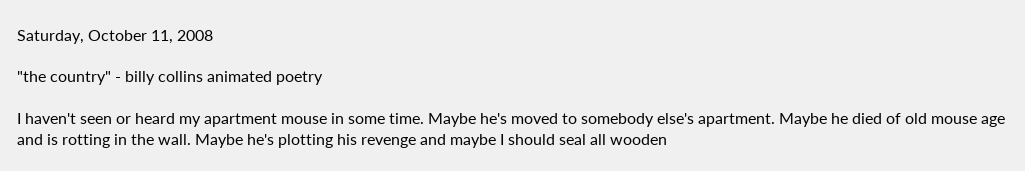Saturday, October 11, 2008

"the country" - billy collins animated poetry

I haven't seen or heard my apartment mouse in some time. Maybe he's moved to somebody else's apartment. Maybe he died of old mouse age and is rotting in the wall. Maybe he's plotting his revenge and maybe I should seal all wooden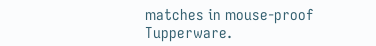matches in mouse-proof Tupperware.